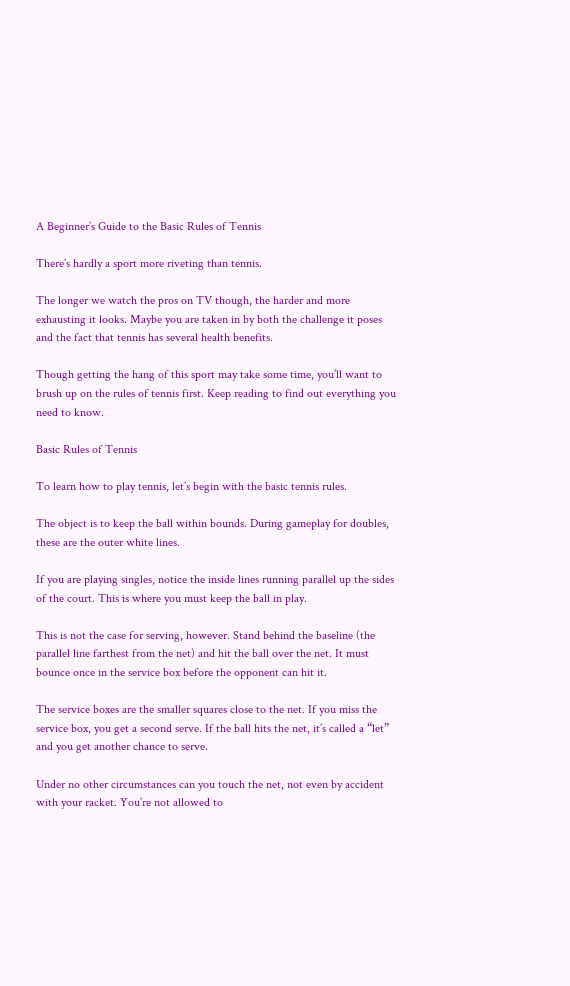A Beginner’s Guide to the Basic Rules of Tennis

There’s hardly a sport more riveting than tennis.

The longer we watch the pros on TV though, the harder and more exhausting it looks. Maybe you are taken in by both the challenge it poses and the fact that tennis has several health benefits.

Though getting the hang of this sport may take some time, you’ll want to brush up on the rules of tennis first. Keep reading to find out everything you need to know.

Basic Rules of Tennis

To learn how to play tennis, let’s begin with the basic tennis rules.

The object is to keep the ball within bounds. During gameplay for doubles, these are the outer white lines.

If you are playing singles, notice the inside lines running parallel up the sides of the court. This is where you must keep the ball in play.

This is not the case for serving, however. Stand behind the baseline (the parallel line farthest from the net) and hit the ball over the net. It must bounce once in the service box before the opponent can hit it.

The service boxes are the smaller squares close to the net. If you miss the service box, you get a second serve. If the ball hits the net, it’s called a “let” and you get another chance to serve.

Under no other circumstances can you touch the net, not even by accident with your racket. You’re not allowed to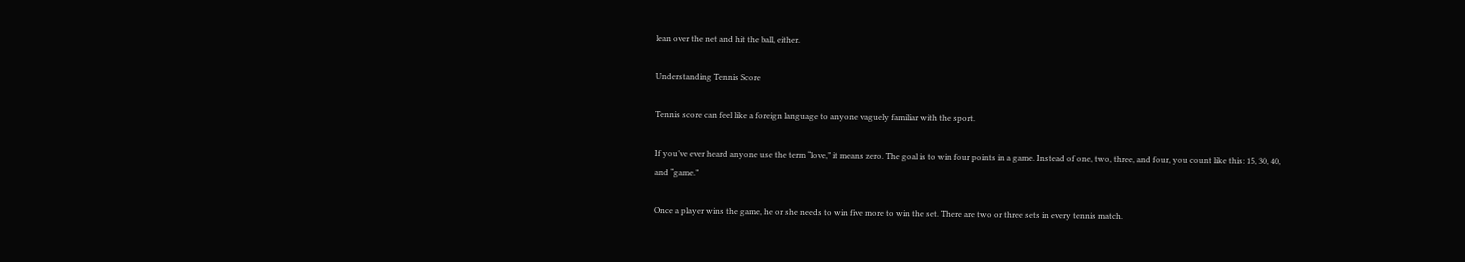lean over the net and hit the ball, either.

Understanding Tennis Score

Tennis score can feel like a foreign language to anyone vaguely familiar with the sport.

If you’ve ever heard anyone use the term “love,” it means zero. The goal is to win four points in a game. Instead of one, two, three, and four, you count like this: 15, 30, 40, and “game.”

Once a player wins the game, he or she needs to win five more to win the set. There are two or three sets in every tennis match.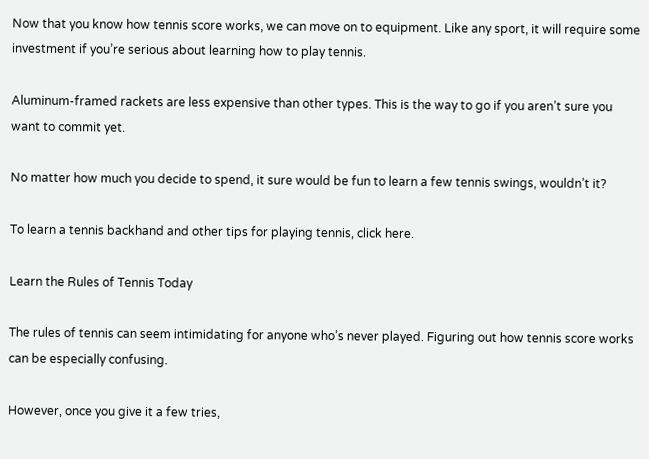Now that you know how tennis score works, we can move on to equipment. Like any sport, it will require some investment if you’re serious about learning how to play tennis.

Aluminum-framed rackets are less expensive than other types. This is the way to go if you aren’t sure you want to commit yet.

No matter how much you decide to spend, it sure would be fun to learn a few tennis swings, wouldn’t it?

To learn a tennis backhand and other tips for playing tennis, click here.

Learn the Rules of Tennis Today

The rules of tennis can seem intimidating for anyone who’s never played. Figuring out how tennis score works can be especially confusing.

However, once you give it a few tries,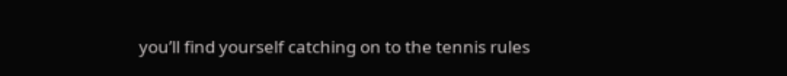you’ll find yourself catching on to the tennis rules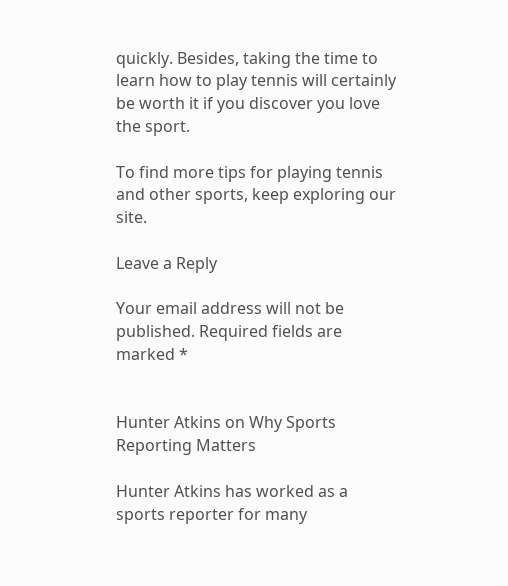quickly. Besides, taking the time to learn how to play tennis will certainly be worth it if you discover you love the sport.

To find more tips for playing tennis and other sports, keep exploring our site.

Leave a Reply

Your email address will not be published. Required fields are marked *


Hunter Atkins on Why Sports Reporting Matters

Hunter Atkins has worked as a sports reporter for many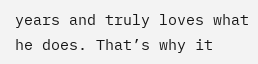years and truly loves what he does. That’s why it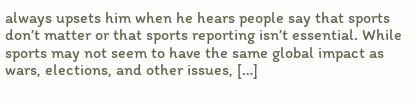always upsets him when he hears people say that sports don’t matter or that sports reporting isn’t essential. While sports may not seem to have the same global impact as wars, elections, and other issues, […]